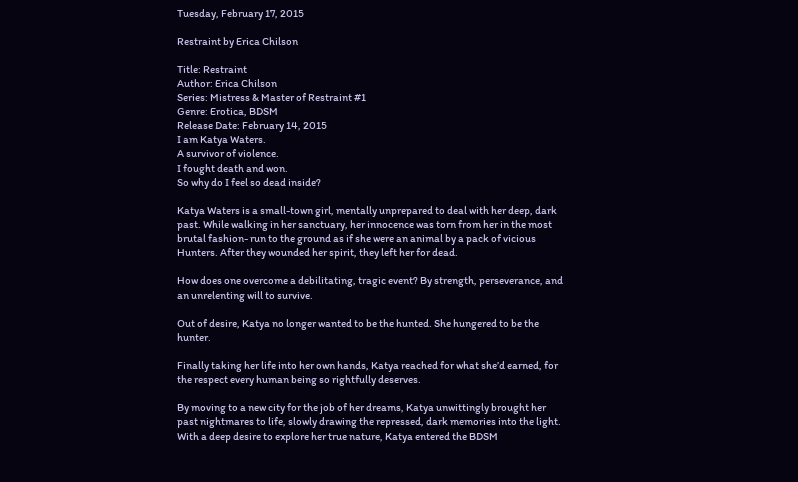Tuesday, February 17, 2015

Restraint by Erica Chilson

Title: Restraint
Author: Erica Chilson
Series: Mistress & Master of Restraint #1
Genre: Erotica, BDSM
Release Date: February 14, 2015
I am Katya Waters.
A survivor of violence.
I fought death and won.
So why do I feel so dead inside?

Katya Waters is a small-town girl, mentally unprepared to deal with her deep, dark past. While walking in her sanctuary, her innocence was torn from her in the most brutal fashion- run to the ground as if she were an animal by a pack of vicious Hunters. After they wounded her spirit, they left her for dead.

How does one overcome a debilitating, tragic event? By strength, perseverance, and an unrelenting will to survive.

Out of desire, Katya no longer wanted to be the hunted. She hungered to be the hunter.

Finally taking her life into her own hands, Katya reached for what she’d earned, for the respect every human being so rightfully deserves.

By moving to a new city for the job of her dreams, Katya unwittingly brought her past nightmares to life, slowly drawing the repressed, dark memories into the light. With a deep desire to explore her true nature, Katya entered the BDSM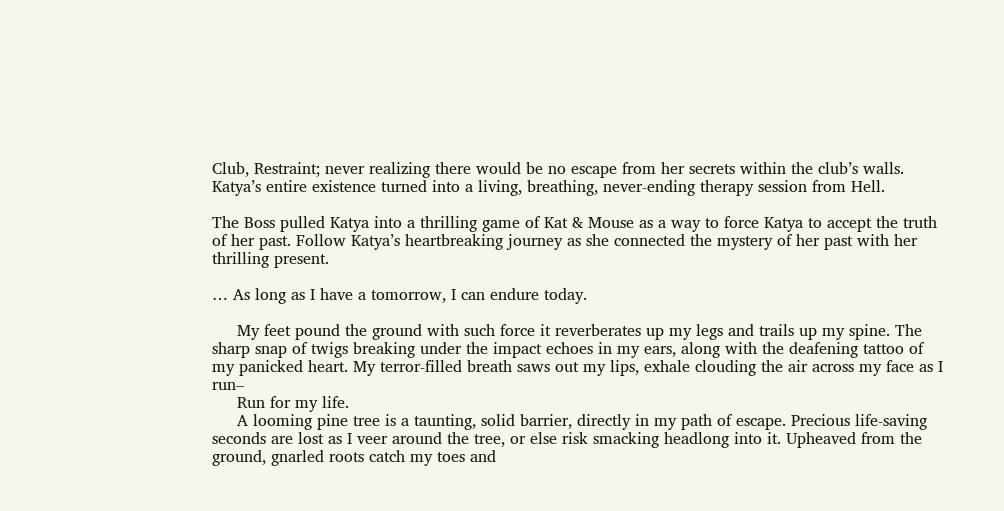Club, Restraint; never realizing there would be no escape from her secrets within the club’s walls. Katya’s entire existence turned into a living, breathing, never-ending therapy session from Hell.

The Boss pulled Katya into a thrilling game of Kat & Mouse as a way to force Katya to accept the truth of her past. Follow Katya’s heartbreaking journey as she connected the mystery of her past with her thrilling present.

… As long as I have a tomorrow, I can endure today.

     My feet pound the ground with such force it reverberates up my legs and trails up my spine. The sharp snap of twigs breaking under the impact echoes in my ears, along with the deafening tattoo of my panicked heart. My terror-filled breath saws out my lips, exhale clouding the air across my face as I run–
     Run for my life.
     A looming pine tree is a taunting, solid barrier, directly in my path of escape. Precious life-saving seconds are lost as I veer around the tree, or else risk smacking headlong into it. Upheaved from the ground, gnarled roots catch my toes and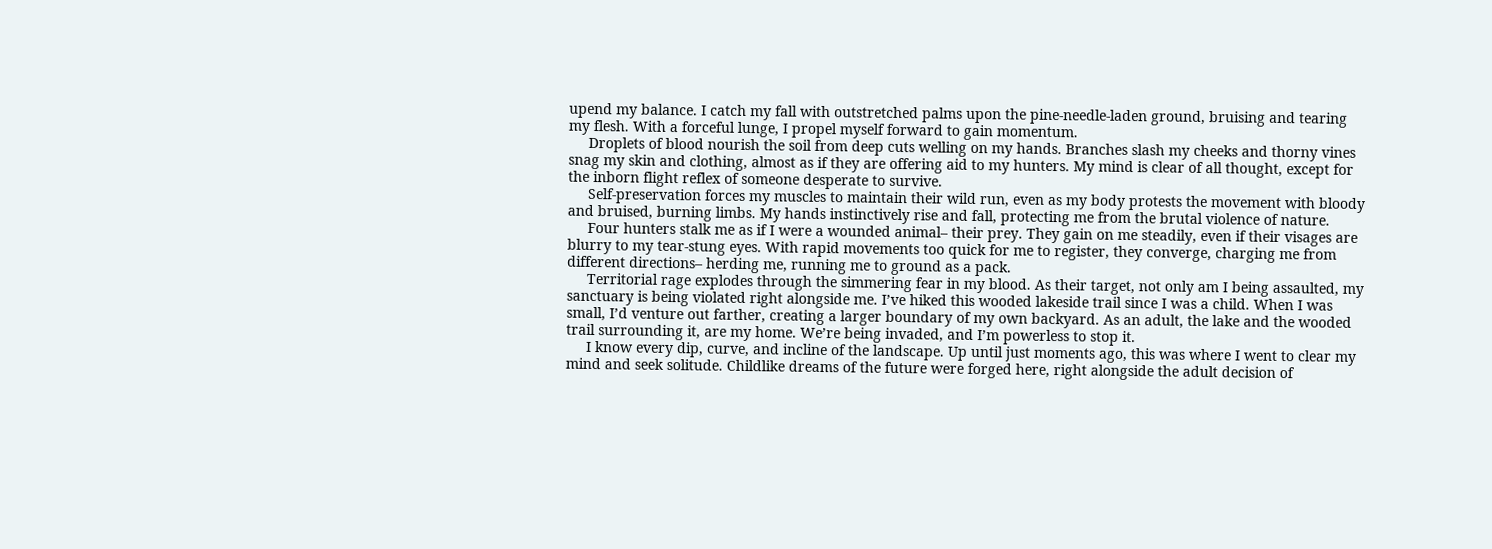upend my balance. I catch my fall with outstretched palms upon the pine-needle-laden ground, bruising and tearing my flesh. With a forceful lunge, I propel myself forward to gain momentum.
     Droplets of blood nourish the soil from deep cuts welling on my hands. Branches slash my cheeks and thorny vines snag my skin and clothing, almost as if they are offering aid to my hunters. My mind is clear of all thought, except for the inborn flight reflex of someone desperate to survive.
     Self-preservation forces my muscles to maintain their wild run, even as my body protests the movement with bloody and bruised, burning limbs. My hands instinctively rise and fall, protecting me from the brutal violence of nature.
     Four hunters stalk me as if I were a wounded animal– their prey. They gain on me steadily, even if their visages are blurry to my tear-stung eyes. With rapid movements too quick for me to register, they converge, charging me from different directions– herding me, running me to ground as a pack.
     Territorial rage explodes through the simmering fear in my blood. As their target, not only am I being assaulted, my sanctuary is being violated right alongside me. I’ve hiked this wooded lakeside trail since I was a child. When I was small, I’d venture out farther, creating a larger boundary of my own backyard. As an adult, the lake and the wooded trail surrounding it, are my home. We’re being invaded, and I’m powerless to stop it.
     I know every dip, curve, and incline of the landscape. Up until just moments ago, this was where I went to clear my mind and seek solitude. Childlike dreams of the future were forged here, right alongside the adult decision of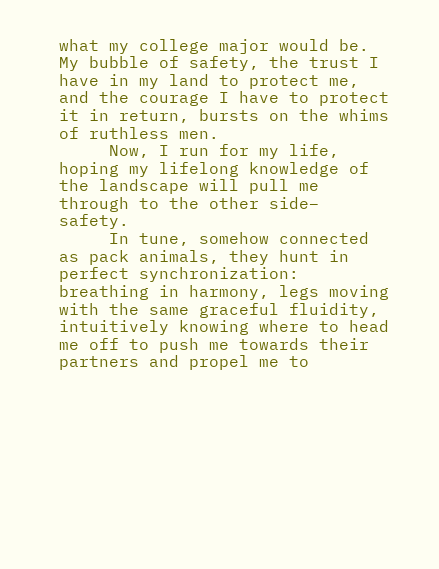what my college major would be. My bubble of safety, the trust I have in my land to protect me, and the courage I have to protect it in return, bursts on the whims of ruthless men.
     Now, I run for my life, hoping my lifelong knowledge of the landscape will pull me through to the other side– safety.
     In tune, somehow connected as pack animals, they hunt in perfect synchronization: breathing in harmony, legs moving with the same graceful fluidity, intuitively knowing where to head me off to push me towards their partners and propel me to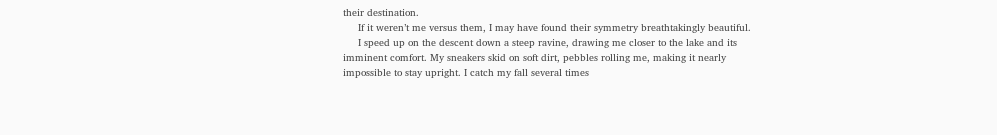their destination.
     If it weren’t me versus them, I may have found their symmetry breathtakingly beautiful.
     I speed up on the descent down a steep ravine, drawing me closer to the lake and its imminent comfort. My sneakers skid on soft dirt, pebbles rolling me, making it nearly impossible to stay upright. I catch my fall several times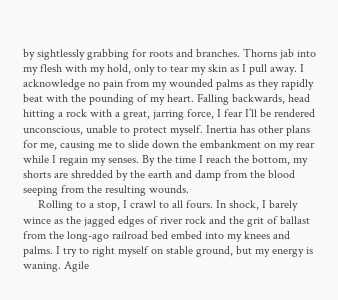by sightlessly grabbing for roots and branches. Thorns jab into my flesh with my hold, only to tear my skin as I pull away. I acknowledge no pain from my wounded palms as they rapidly beat with the pounding of my heart. Falling backwards, head hitting a rock with a great, jarring force, I fear I’ll be rendered unconscious, unable to protect myself. Inertia has other plans for me, causing me to slide down the embankment on my rear while I regain my senses. By the time I reach the bottom, my shorts are shredded by the earth and damp from the blood seeping from the resulting wounds.
     Rolling to a stop, I crawl to all fours. In shock, I barely wince as the jagged edges of river rock and the grit of ballast from the long-ago railroad bed embed into my knees and palms. I try to right myself on stable ground, but my energy is waning. Agile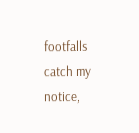footfalls catch my notice,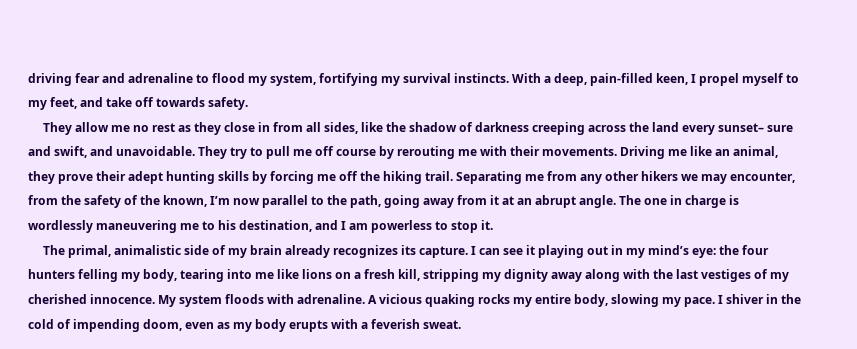driving fear and adrenaline to flood my system, fortifying my survival instincts. With a deep, pain-filled keen, I propel myself to my feet, and take off towards safety.
     They allow me no rest as they close in from all sides, like the shadow of darkness creeping across the land every sunset– sure and swift, and unavoidable. They try to pull me off course by rerouting me with their movements. Driving me like an animal, they prove their adept hunting skills by forcing me off the hiking trail. Separating me from any other hikers we may encounter, from the safety of the known, I’m now parallel to the path, going away from it at an abrupt angle. The one in charge is wordlessly maneuvering me to his destination, and I am powerless to stop it.
     The primal, animalistic side of my brain already recognizes its capture. I can see it playing out in my mind’s eye: the four hunters felling my body, tearing into me like lions on a fresh kill, stripping my dignity away along with the last vestiges of my cherished innocence. My system floods with adrenaline. A vicious quaking rocks my entire body, slowing my pace. I shiver in the cold of impending doom, even as my body erupts with a feverish sweat.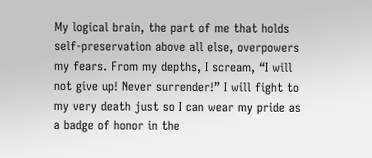My logical brain, the part of me that holds self-preservation above all else, overpowers my fears. From my depths, I scream, “I will not give up! Never surrender!” I will fight to my very death just so I can wear my pride as a badge of honor in the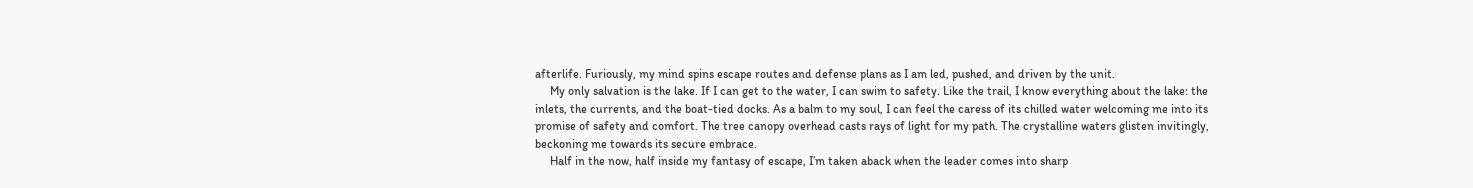afterlife. Furiously, my mind spins escape routes and defense plans as I am led, pushed, and driven by the unit.
     My only salvation is the lake. If I can get to the water, I can swim to safety. Like the trail, I know everything about the lake: the inlets, the currents, and the boat-tied docks. As a balm to my soul, I can feel the caress of its chilled water welcoming me into its promise of safety and comfort. The tree canopy overhead casts rays of light for my path. The crystalline waters glisten invitingly, beckoning me towards its secure embrace.
     Half in the now, half inside my fantasy of escape, I’m taken aback when the leader comes into sharp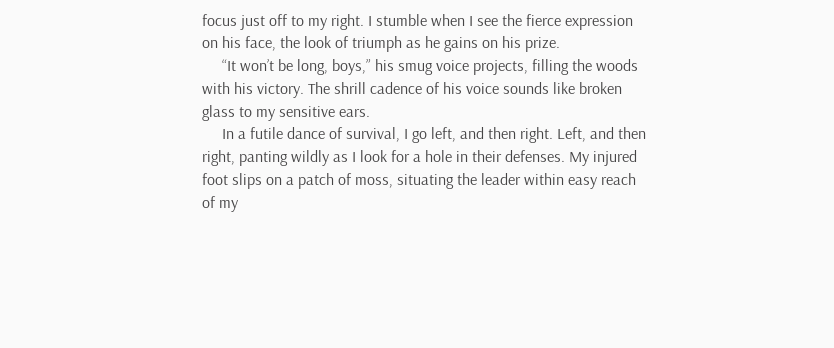focus just off to my right. I stumble when I see the fierce expression on his face, the look of triumph as he gains on his prize.
     “It won’t be long, boys,” his smug voice projects, filling the woods with his victory. The shrill cadence of his voice sounds like broken glass to my sensitive ears.
     In a futile dance of survival, I go left, and then right. Left, and then right, panting wildly as I look for a hole in their defenses. My injured foot slips on a patch of moss, situating the leader within easy reach of my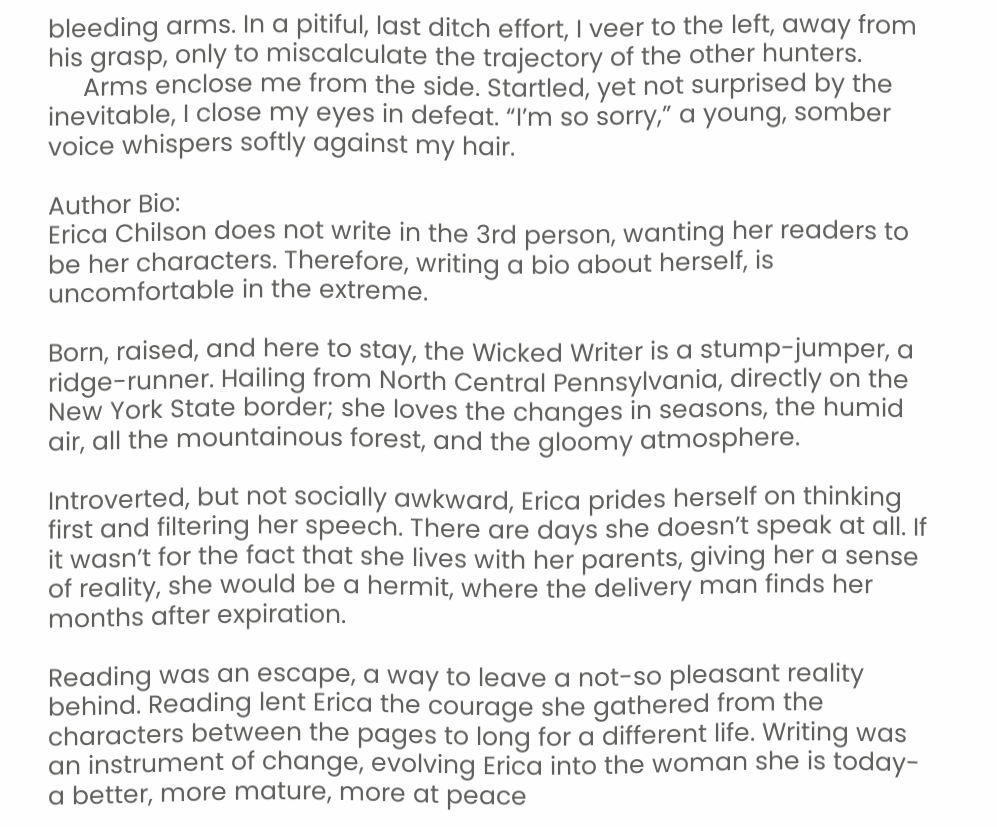bleeding arms. In a pitiful, last ditch effort, I veer to the left, away from his grasp, only to miscalculate the trajectory of the other hunters.
     Arms enclose me from the side. Startled, yet not surprised by the inevitable, I close my eyes in defeat. “I’m so sorry,” a young, somber voice whispers softly against my hair.

Author Bio:
Erica Chilson does not write in the 3rd person, wanting her readers to be her characters. Therefore, writing a bio about herself, is uncomfortable in the extreme.

Born, raised, and here to stay, the Wicked Writer is a stump-jumper, a ridge-runner. Hailing from North Central Pennsylvania, directly on the New York State border; she loves the changes in seasons, the humid air, all the mountainous forest, and the gloomy atmosphere.

Introverted, but not socially awkward, Erica prides herself on thinking first and filtering her speech. There are days she doesn’t speak at all. If it wasn’t for the fact that she lives with her parents, giving her a sense of reality, she would be a hermit, where the delivery man finds her months after expiration.

Reading was an escape, a way to leave a not-so pleasant reality behind. Reading lent Erica the courage she gathered from the characters between the pages to long for a different life. Writing was an instrument of change, evolving Erica into the woman she is today- a better, more mature, more at peace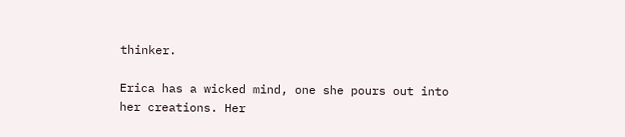thinker.

Erica has a wicked mind, one she pours out into her creations. Her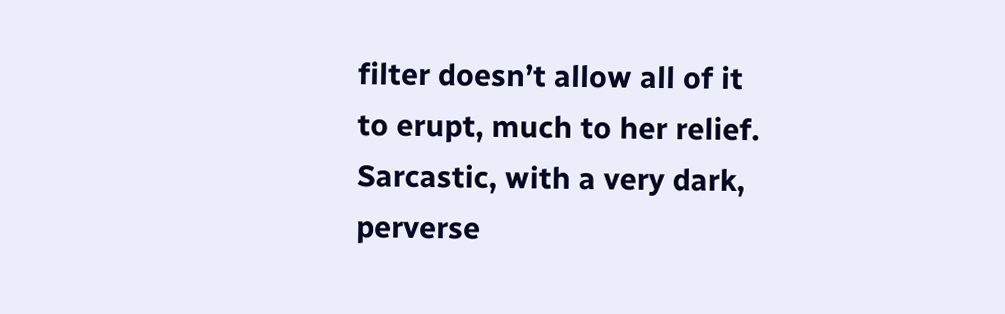filter doesn’t allow all of it to erupt, much to her relief. Sarcastic, with a very dark, perverse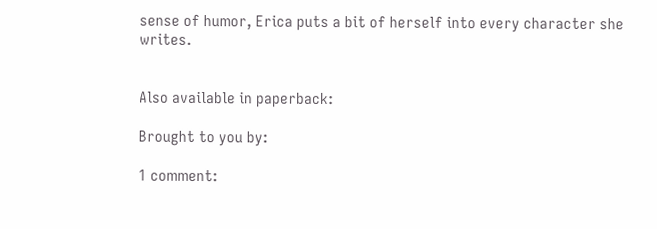sense of humor, Erica puts a bit of herself into every character she writes.


Also available in paperback:

Brought to you by:

1 comment: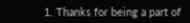1. Thanks for being a part of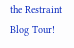the Restraint Blog Tour!